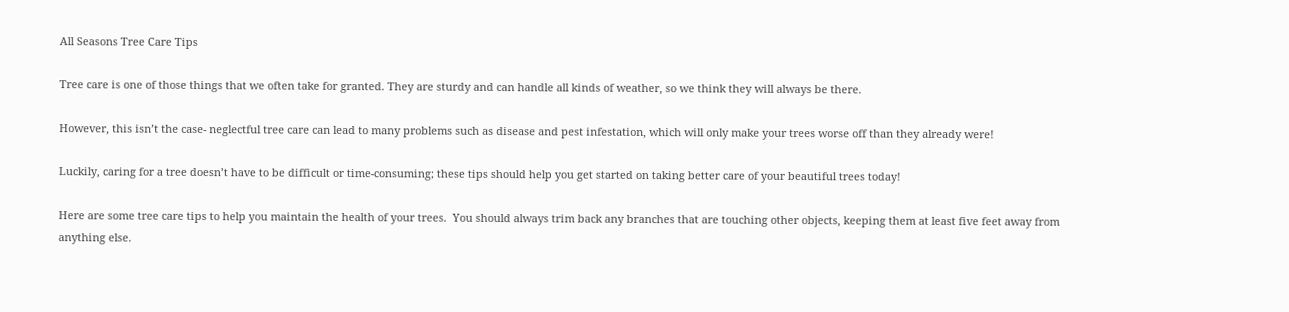All Seasons Tree Care Tips

Tree care is one of those things that we often take for granted. They are sturdy and can handle all kinds of weather, so we think they will always be there.

However, this isn’t the case- neglectful tree care can lead to many problems such as disease and pest infestation, which will only make your trees worse off than they already were!

Luckily, caring for a tree doesn’t have to be difficult or time-consuming; these tips should help you get started on taking better care of your beautiful trees today!

Here are some tree care tips to help you maintain the health of your trees.  You should always trim back any branches that are touching other objects, keeping them at least five feet away from anything else.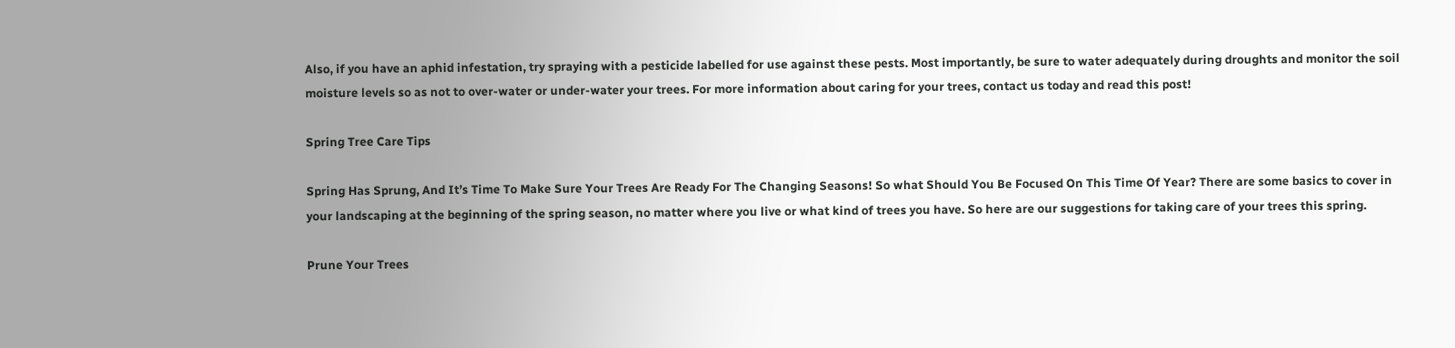Also, if you have an aphid infestation, try spraying with a pesticide labelled for use against these pests. Most importantly, be sure to water adequately during droughts and monitor the soil moisture levels so as not to over-water or under-water your trees. For more information about caring for your trees, contact us today and read this post!

Spring Tree Care Tips

Spring Has Sprung, And It’s Time To Make Sure Your Trees Are Ready For The Changing Seasons! So what Should You Be Focused On This Time Of Year? There are some basics to cover in your landscaping at the beginning of the spring season, no matter where you live or what kind of trees you have. So here are our suggestions for taking care of your trees this spring.

Prune Your Trees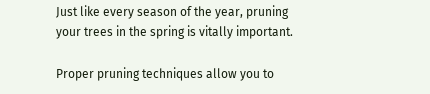Just like every season of the year, pruning your trees in the spring is vitally important.

Proper pruning techniques allow you to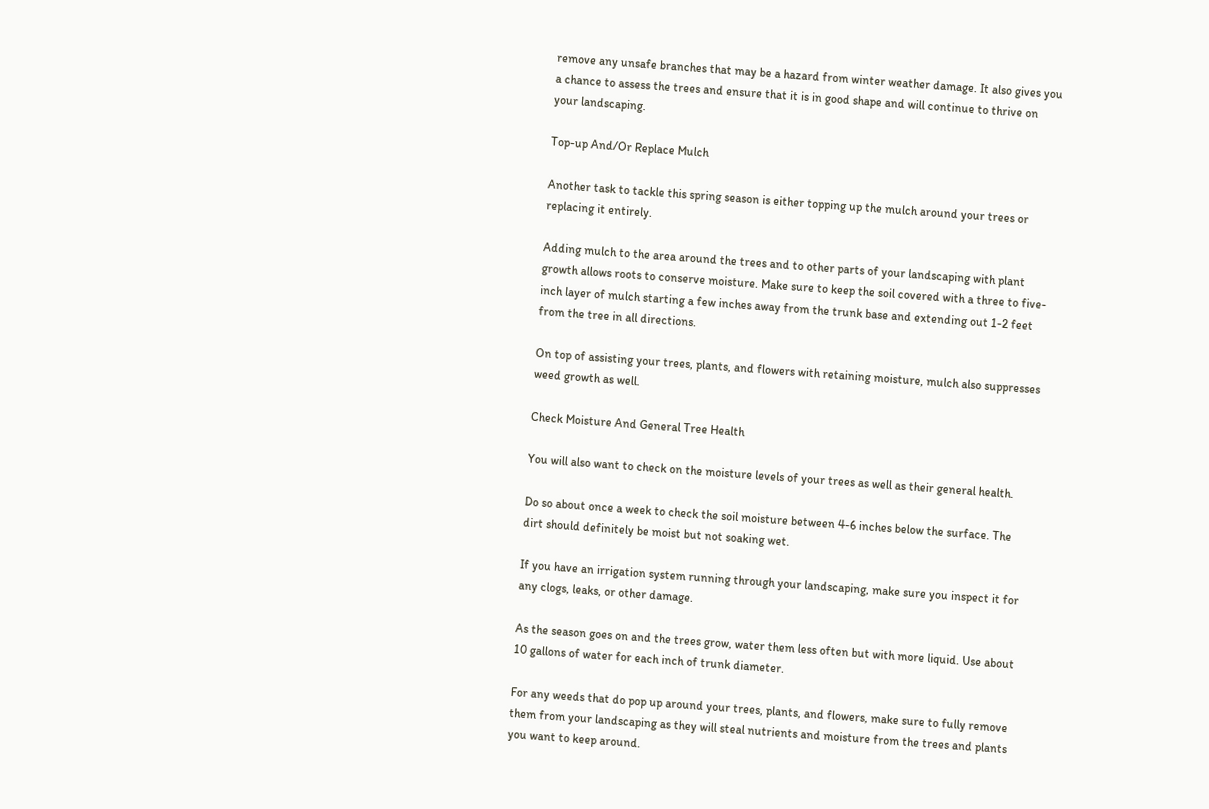remove any unsafe branches that may be a hazard from winter weather damage. It also gives you a chance to assess the trees and ensure that it is in good shape and will continue to thrive on your landscaping.

Top-up And/Or Replace Mulch

Another task to tackle this spring season is either topping up the mulch around your trees or replacing it entirely.

Adding mulch to the area around the trees and to other parts of your landscaping with plant growth allows roots to conserve moisture. Make sure to keep the soil covered with a three to five-inch layer of mulch starting a few inches away from the trunk base and extending out 1-2 feet from the tree in all directions.

On top of assisting your trees, plants, and flowers with retaining moisture, mulch also suppresses weed growth as well.

Check Moisture And General Tree Health

You will also want to check on the moisture levels of your trees as well as their general health.

Do so about once a week to check the soil moisture between 4-6 inches below the surface. The dirt should definitely be moist but not soaking wet.

If you have an irrigation system running through your landscaping, make sure you inspect it for any clogs, leaks, or other damage.

As the season goes on and the trees grow, water them less often but with more liquid. Use about 10 gallons of water for each inch of trunk diameter.

For any weeds that do pop up around your trees, plants, and flowers, make sure to fully remove them from your landscaping as they will steal nutrients and moisture from the trees and plants you want to keep around.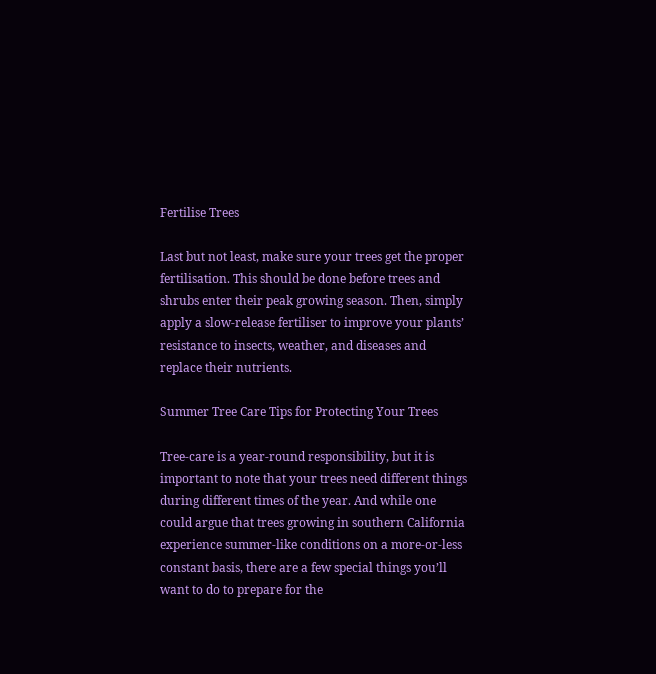Fertilise Trees

Last but not least, make sure your trees get the proper fertilisation. This should be done before trees and shrubs enter their peak growing season. Then, simply apply a slow-release fertiliser to improve your plants’ resistance to insects, weather, and diseases and replace their nutrients.

Summer Tree Care Tips for Protecting Your Trees

Tree-care is a year-round responsibility, but it is important to note that your trees need different things during different times of the year. And while one could argue that trees growing in southern California experience summer-like conditions on a more-or-less constant basis, there are a few special things you’ll want to do to prepare for the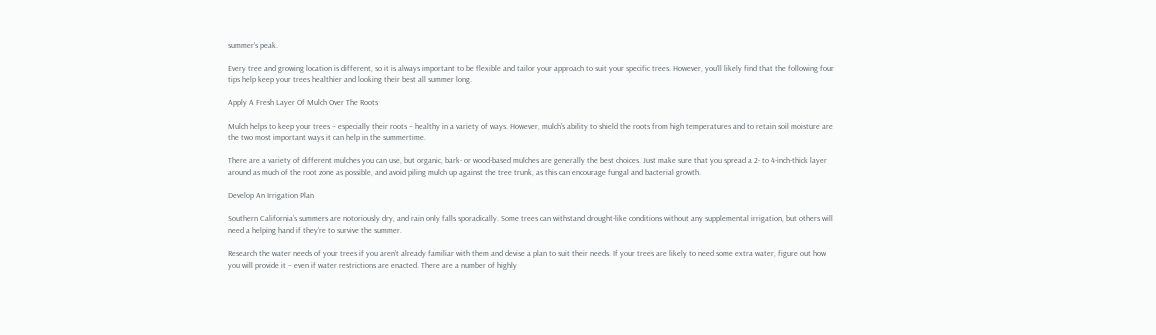summer’s peak.

Every tree and growing location is different, so it is always important to be flexible and tailor your approach to suit your specific trees. However, you’ll likely find that the following four tips help keep your trees healthier and looking their best all summer long.

Apply A Fresh Layer Of Mulch Over The Roots

Mulch helps to keep your trees – especially their roots – healthy in a variety of ways. However, mulch’s ability to shield the roots from high temperatures and to retain soil moisture are the two most important ways it can help in the summertime.

There are a variety of different mulches you can use, but organic, bark- or wood-based mulches are generally the best choices. Just make sure that you spread a 2- to 4-inch-thick layer around as much of the root zone as possible, and avoid piling mulch up against the tree trunk, as this can encourage fungal and bacterial growth.

Develop An Irrigation Plan

Southern California’s summers are notoriously dry, and rain only falls sporadically. Some trees can withstand drought-like conditions without any supplemental irrigation, but others will need a helping hand if they’re to survive the summer.

Research the water needs of your trees if you aren’t already familiar with them and devise a plan to suit their needs. If your trees are likely to need some extra water, figure out how you will provide it – even if water restrictions are enacted. There are a number of highly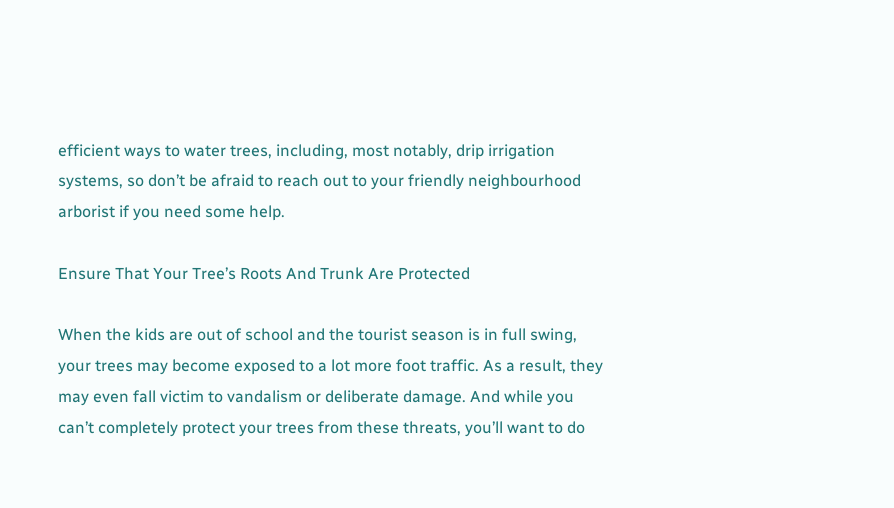efficient ways to water trees, including, most notably, drip irrigation systems, so don’t be afraid to reach out to your friendly neighbourhood arborist if you need some help.

Ensure That Your Tree’s Roots And Trunk Are Protected

When the kids are out of school and the tourist season is in full swing, your trees may become exposed to a lot more foot traffic. As a result, they may even fall victim to vandalism or deliberate damage. And while you can’t completely protect your trees from these threats, you’ll want to do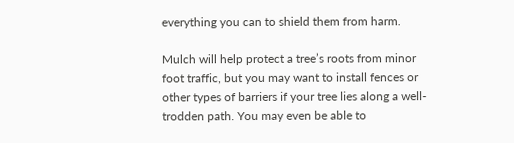everything you can to shield them from harm.

Mulch will help protect a tree’s roots from minor foot traffic, but you may want to install fences or other types of barriers if your tree lies along a well-trodden path. You may even be able to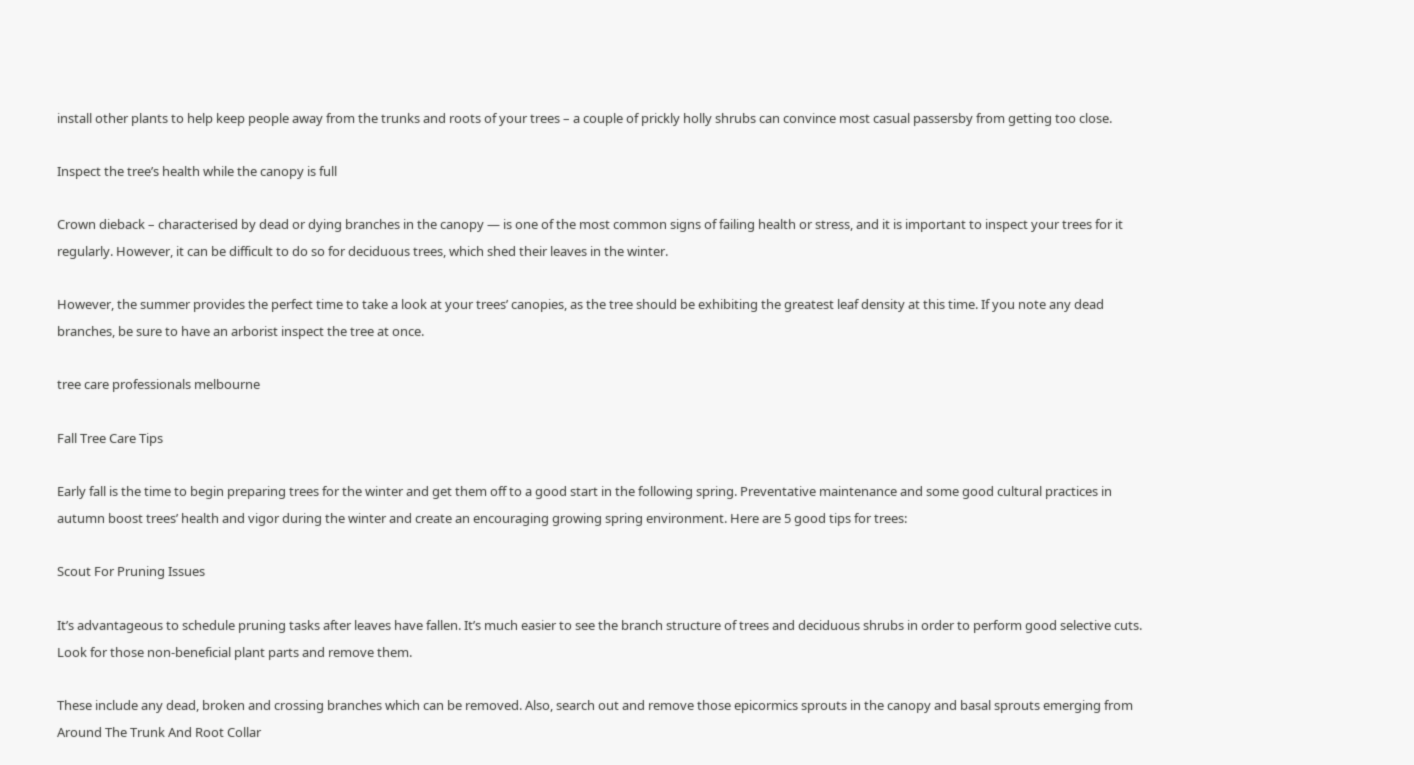install other plants to help keep people away from the trunks and roots of your trees – a couple of prickly holly shrubs can convince most casual passersby from getting too close.

Inspect the tree’s health while the canopy is full

Crown dieback – characterised by dead or dying branches in the canopy — is one of the most common signs of failing health or stress, and it is important to inspect your trees for it regularly. However, it can be difficult to do so for deciduous trees, which shed their leaves in the winter.

However, the summer provides the perfect time to take a look at your trees’ canopies, as the tree should be exhibiting the greatest leaf density at this time. If you note any dead branches, be sure to have an arborist inspect the tree at once.

tree care professionals melbourne

Fall Tree Care Tips

Early fall is the time to begin preparing trees for the winter and get them off to a good start in the following spring. Preventative maintenance and some good cultural practices in autumn boost trees’ health and vigor during the winter and create an encouraging growing spring environment. Here are 5 good tips for trees:

Scout For Pruning Issues

It’s advantageous to schedule pruning tasks after leaves have fallen. It’s much easier to see the branch structure of trees and deciduous shrubs in order to perform good selective cuts. Look for those non-beneficial plant parts and remove them.

These include any dead, broken and crossing branches which can be removed. Also, search out and remove those epicormics sprouts in the canopy and basal sprouts emerging from Around The Trunk And Root Collar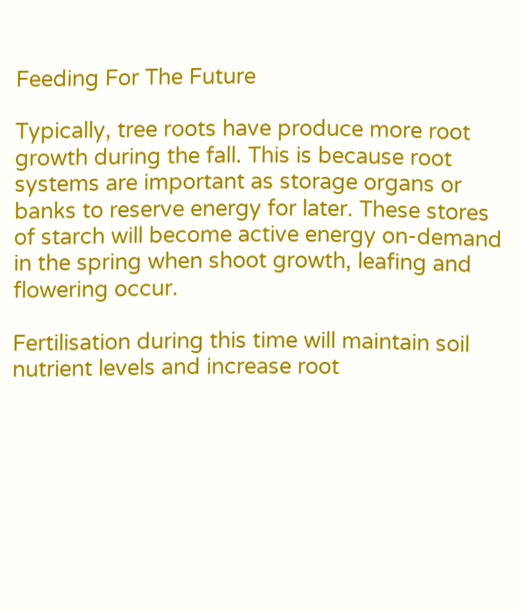Feeding For The Future

Typically, tree roots have produce more root growth during the fall. This is because root systems are important as storage organs or banks to reserve energy for later. These stores of starch will become active energy on-demand in the spring when shoot growth, leafing and flowering occur.

Fertilisation during this time will maintain soil nutrient levels and increase root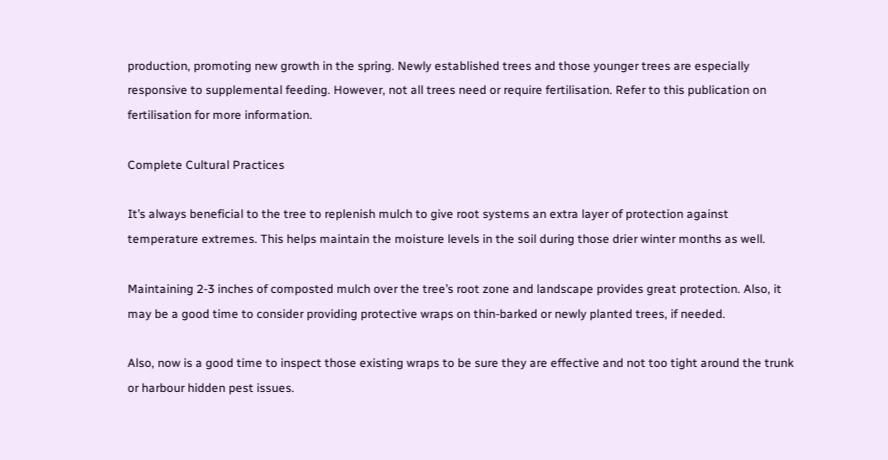production, promoting new growth in the spring. Newly established trees and those younger trees are especially responsive to supplemental feeding. However, not all trees need or require fertilisation. Refer to this publication on fertilisation for more information.

Complete Cultural Practices

It’s always beneficial to the tree to replenish mulch to give root systems an extra layer of protection against temperature extremes. This helps maintain the moisture levels in the soil during those drier winter months as well.

Maintaining 2-3 inches of composted mulch over the tree’s root zone and landscape provides great protection. Also, it may be a good time to consider providing protective wraps on thin-barked or newly planted trees, if needed.

Also, now is a good time to inspect those existing wraps to be sure they are effective and not too tight around the trunk or harbour hidden pest issues.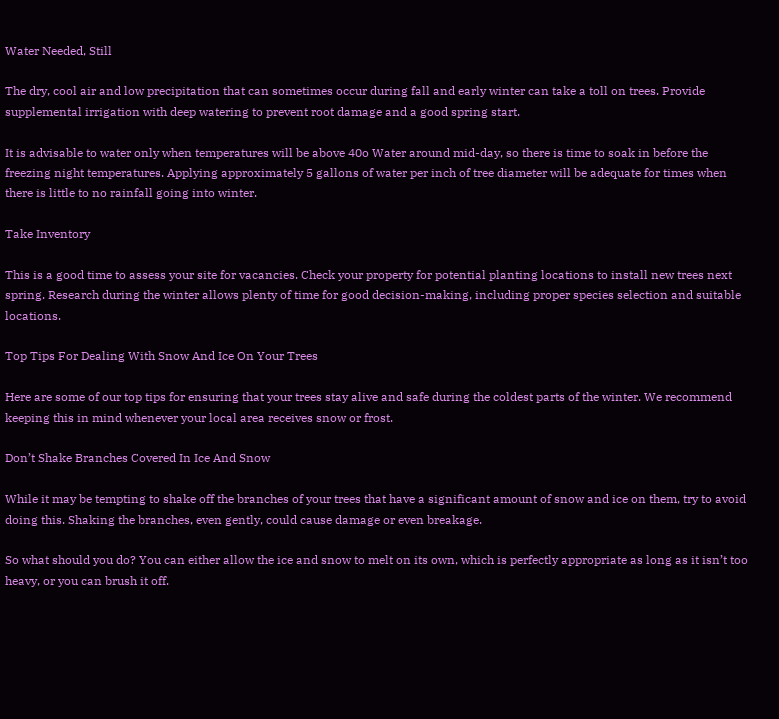Water Needed, Still

The dry, cool air and low precipitation that can sometimes occur during fall and early winter can take a toll on trees. Provide supplemental irrigation with deep watering to prevent root damage and a good spring start.

It is advisable to water only when temperatures will be above 40o Water around mid-day, so there is time to soak in before the freezing night temperatures. Applying approximately 5 gallons of water per inch of tree diameter will be adequate for times when there is little to no rainfall going into winter.

Take Inventory

This is a good time to assess your site for vacancies. Check your property for potential planting locations to install new trees next spring. Research during the winter allows plenty of time for good decision-making, including proper species selection and suitable locations.

Top Tips For Dealing With Snow And Ice On Your Trees

Here are some of our top tips for ensuring that your trees stay alive and safe during the coldest parts of the winter. We recommend keeping this in mind whenever your local area receives snow or frost.

Don’t Shake Branches Covered In Ice And Snow

While it may be tempting to shake off the branches of your trees that have a significant amount of snow and ice on them, try to avoid doing this. Shaking the branches, even gently, could cause damage or even breakage.

So what should you do? You can either allow the ice and snow to melt on its own, which is perfectly appropriate as long as it isn’t too heavy, or you can brush it off.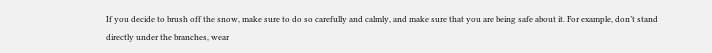If you decide to brush off the snow, make sure to do so carefully and calmly, and make sure that you are being safe about it. For example, don’t stand directly under the branches, wear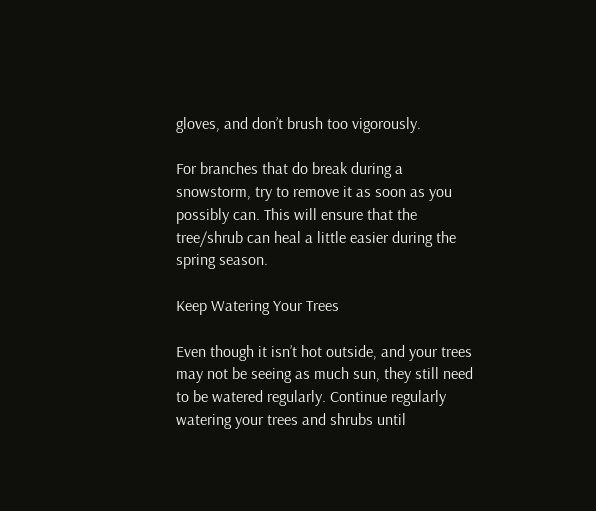gloves, and don’t brush too vigorously.

For branches that do break during a snowstorm, try to remove it as soon as you possibly can. This will ensure that the tree/shrub can heal a little easier during the spring season.

Keep Watering Your Trees

Even though it isn’t hot outside, and your trees may not be seeing as much sun, they still need to be watered regularly. Continue regularly watering your trees and shrubs until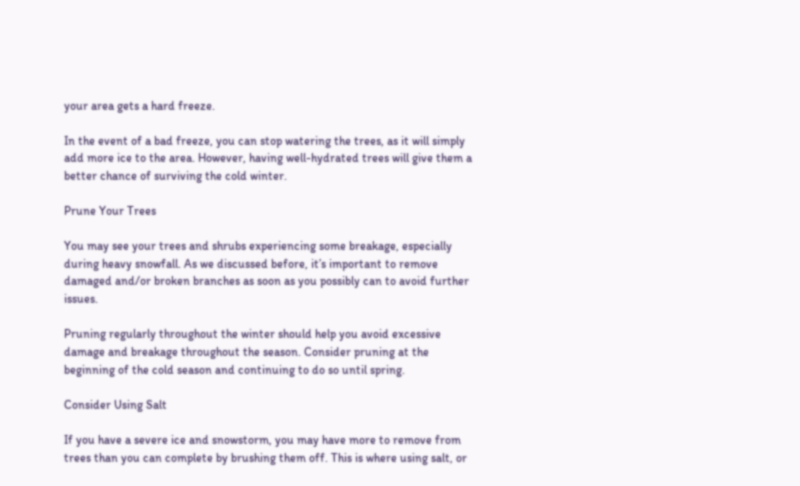your area gets a hard freeze.

In the event of a bad freeze, you can stop watering the trees, as it will simply add more ice to the area. However, having well-hydrated trees will give them a better chance of surviving the cold winter.

Prune Your Trees

You may see your trees and shrubs experiencing some breakage, especially during heavy snowfall. As we discussed before, it’s important to remove damaged and/or broken branches as soon as you possibly can to avoid further issues.

Pruning regularly throughout the winter should help you avoid excessive damage and breakage throughout the season. Consider pruning at the beginning of the cold season and continuing to do so until spring.

Consider Using Salt

If you have a severe ice and snowstorm, you may have more to remove from trees than you can complete by brushing them off. This is where using salt, or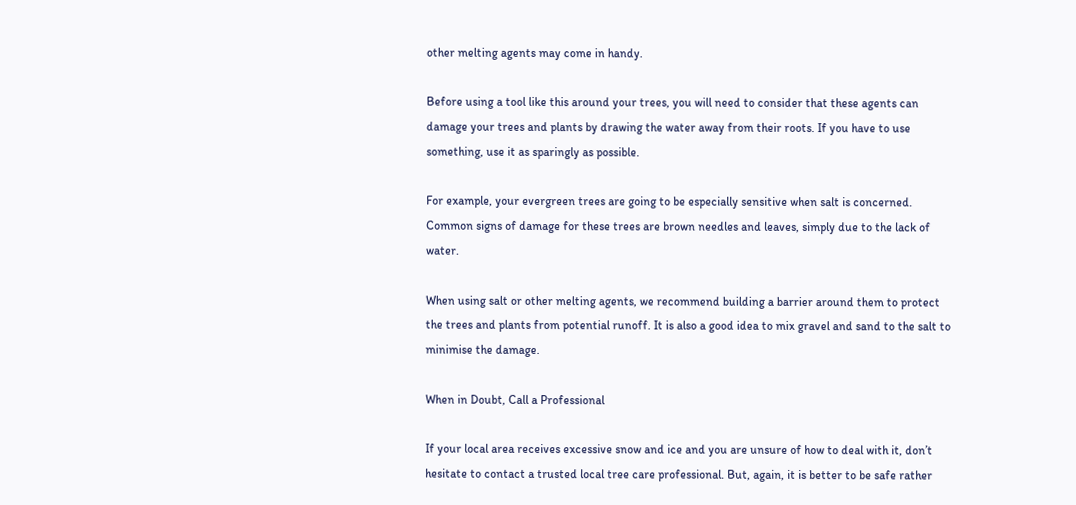other melting agents may come in handy.

Before using a tool like this around your trees, you will need to consider that these agents can damage your trees and plants by drawing the water away from their roots. If you have to use something, use it as sparingly as possible.

For example, your evergreen trees are going to be especially sensitive when salt is concerned. Common signs of damage for these trees are brown needles and leaves, simply due to the lack of water.

When using salt or other melting agents, we recommend building a barrier around them to protect the trees and plants from potential runoff. It is also a good idea to mix gravel and sand to the salt to minimise the damage.

When in Doubt, Call a Professional

If your local area receives excessive snow and ice and you are unsure of how to deal with it, don’t hesitate to contact a trusted local tree care professional. But, again, it is better to be safe rather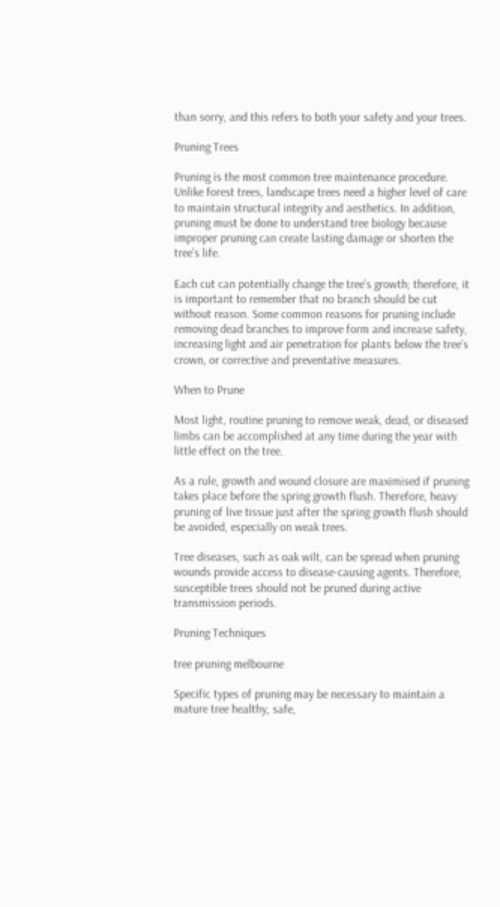than sorry, and this refers to both your safety and your trees.

Pruning Trees

Pruning is the most common tree maintenance procedure. Unlike forest trees, landscape trees need a higher level of care to maintain structural integrity and aesthetics. In addition, pruning must be done to understand tree biology because improper pruning can create lasting damage or shorten the tree’s life.

Each cut can potentially change the tree’s growth; therefore, it is important to remember that no branch should be cut without reason. Some common reasons for pruning include removing dead branches to improve form and increase safety, increasing light and air penetration for plants below the tree’s crown, or corrective and preventative measures.

When to Prune

Most light, routine pruning to remove weak, dead, or diseased limbs can be accomplished at any time during the year with little effect on the tree.

As a rule, growth and wound closure are maximised if pruning takes place before the spring growth flush. Therefore, heavy pruning of live tissue just after the spring growth flush should be avoided, especially on weak trees.

Tree diseases, such as oak wilt, can be spread when pruning wounds provide access to disease-causing agents. Therefore, susceptible trees should not be pruned during active transmission periods.

Pruning Techniques

tree pruning melbourne

Specific types of pruning may be necessary to maintain a mature tree healthy, safe,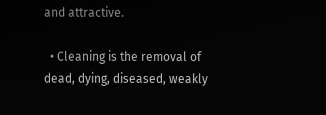and attractive.

  • Cleaning is the removal of dead, dying, diseased, weakly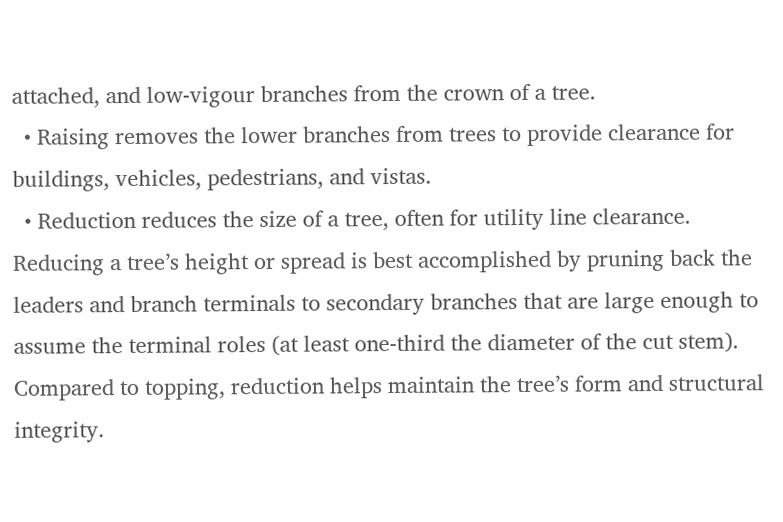attached, and low-vigour branches from the crown of a tree.
  • Raising removes the lower branches from trees to provide clearance for buildings, vehicles, pedestrians, and vistas.
  • Reduction reduces the size of a tree, often for utility line clearance. Reducing a tree’s height or spread is best accomplished by pruning back the leaders and branch terminals to secondary branches that are large enough to assume the terminal roles (at least one-third the diameter of the cut stem). Compared to topping, reduction helps maintain the tree’s form and structural integrity.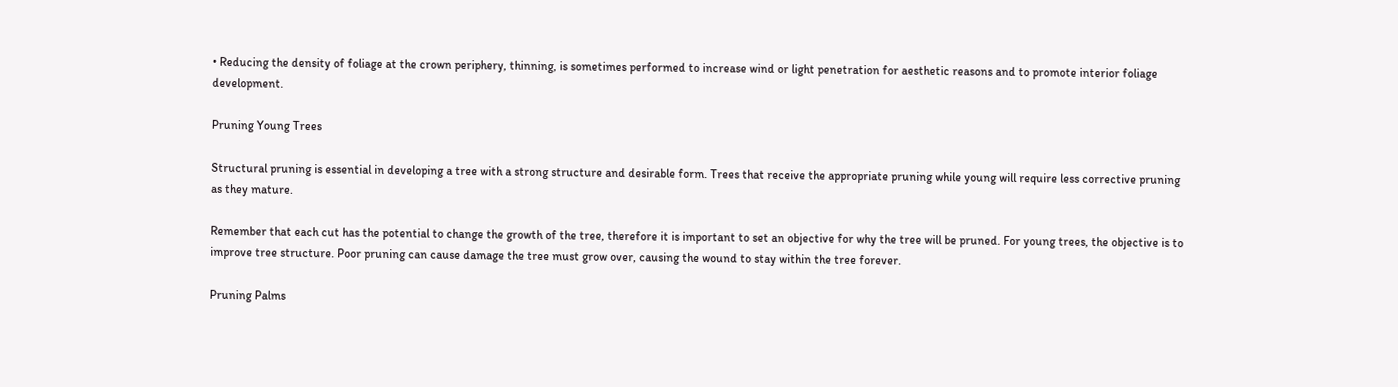• Reducing the density of foliage at the crown periphery, thinning, is sometimes performed to increase wind or light penetration for aesthetic reasons and to promote interior foliage development.

Pruning Young Trees

Structural pruning is essential in developing a tree with a strong structure and desirable form. Trees that receive the appropriate pruning while young will require less corrective pruning as they mature.

Remember that each cut has the potential to change the growth of the tree, therefore it is important to set an objective for why the tree will be pruned. For young trees, the objective is to improve tree structure. Poor pruning can cause damage the tree must grow over, causing the wound to stay within the tree forever.

Pruning Palms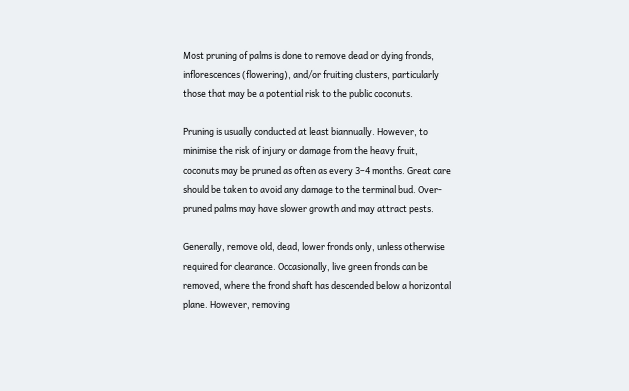Most pruning of palms is done to remove dead or dying fronds, inflorescences (flowering), and/or fruiting clusters, particularly those that may be a potential risk to the public coconuts.

Pruning is usually conducted at least biannually. However, to minimise the risk of injury or damage from the heavy fruit, coconuts may be pruned as often as every 3–4 months. Great care should be taken to avoid any damage to the terminal bud. Over-pruned palms may have slower growth and may attract pests.

Generally, remove old, dead, lower fronds only, unless otherwise required for clearance. Occasionally, live green fronds can be removed, where the frond shaft has descended below a horizontal plane. However, removing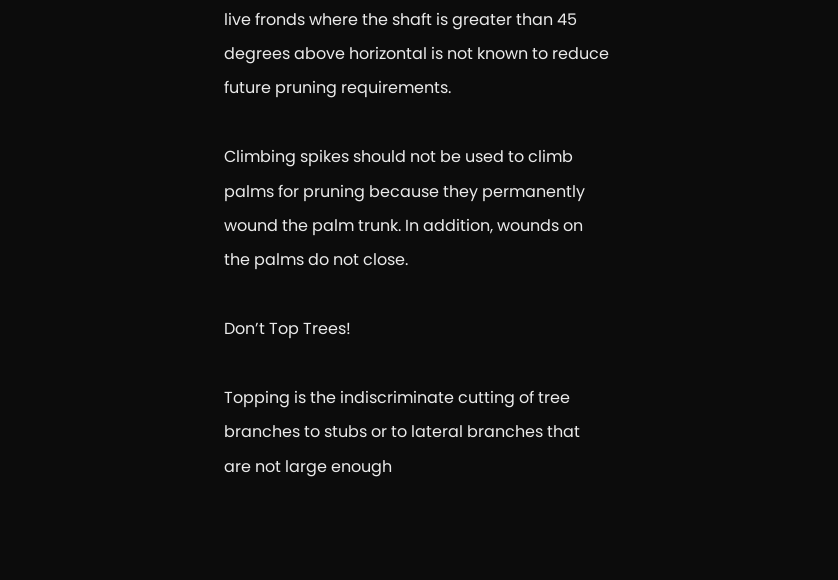live fronds where the shaft is greater than 45 degrees above horizontal is not known to reduce future pruning requirements.

Climbing spikes should not be used to climb palms for pruning because they permanently wound the palm trunk. In addition, wounds on the palms do not close.

Don’t Top Trees!

Topping is the indiscriminate cutting of tree branches to stubs or to lateral branches that are not large enough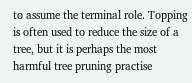to assume the terminal role. Topping is often used to reduce the size of a tree, but it is perhaps the most harmful tree pruning practise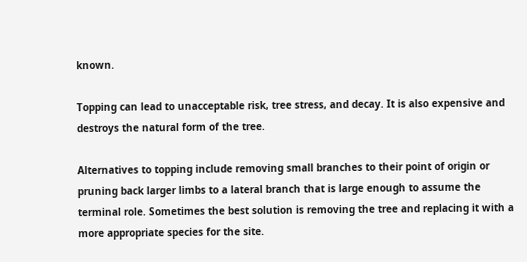known.

Topping can lead to unacceptable risk, tree stress, and decay. It is also expensive and destroys the natural form of the tree.

Alternatives to topping include removing small branches to their point of origin or pruning back larger limbs to a lateral branch that is large enough to assume the terminal role. Sometimes the best solution is removing the tree and replacing it with a more appropriate species for the site.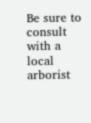Be sure to consult with a local arborist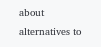about alternatives to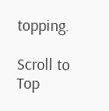topping.

Scroll to Top